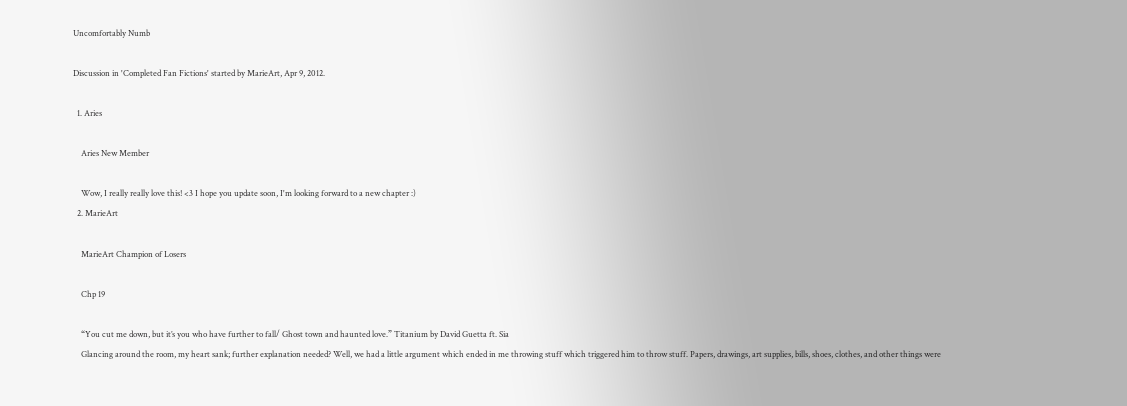Uncomfortably Numb

Discussion in 'Completed Fan Fictions' started by MarieArt, Apr 9, 2012.

  1. Aries

    Aries New Member

    Wow, I really really love this! <3 I hope you update soon, I'm looking forward to a new chapter :)
  2. MarieArt

    MarieArt Champion of Losers

    Chp 19

    “You cut me down, but it’s you who have further to fall/ Ghost town and haunted love.” Titanium by David Guetta ft. Sia
    Glancing around the room, my heart sank; further explanation needed? Well, we had a little argument which ended in me throwing stuff which triggered him to throw stuff. Papers, drawings, art supplies, bills, shoes, clothes, and other things were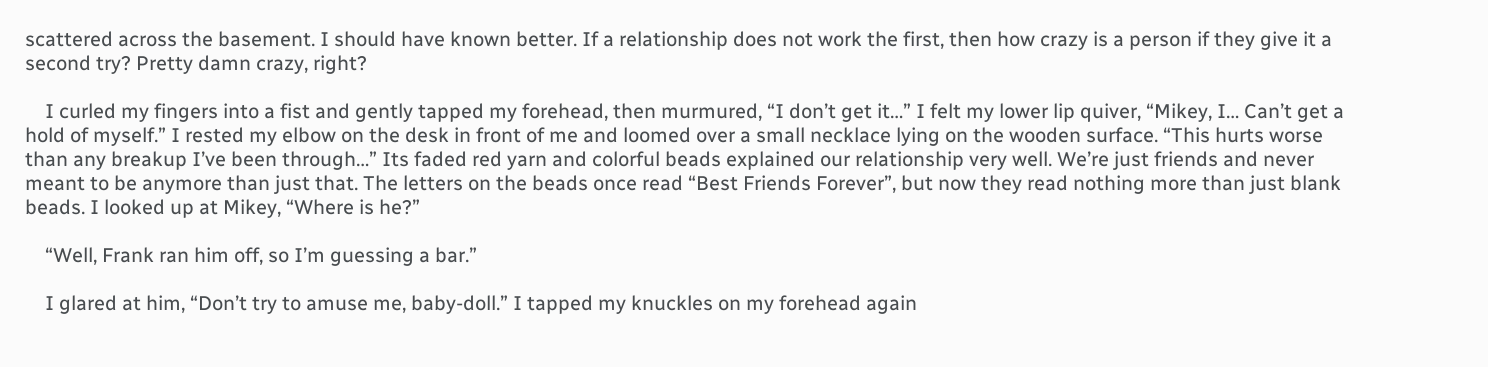scattered across the basement. I should have known better. If a relationship does not work the first, then how crazy is a person if they give it a second try? Pretty damn crazy, right?

    I curled my fingers into a fist and gently tapped my forehead, then murmured, “I don’t get it…” I felt my lower lip quiver, “Mikey, I… Can’t get a hold of myself.” I rested my elbow on the desk in front of me and loomed over a small necklace lying on the wooden surface. “This hurts worse than any breakup I’ve been through…” Its faded red yarn and colorful beads explained our relationship very well. We’re just friends and never meant to be anymore than just that. The letters on the beads once read “Best Friends Forever”, but now they read nothing more than just blank beads. I looked up at Mikey, “Where is he?”

    “Well, Frank ran him off, so I’m guessing a bar.”

    I glared at him, “Don’t try to amuse me, baby-doll.” I tapped my knuckles on my forehead again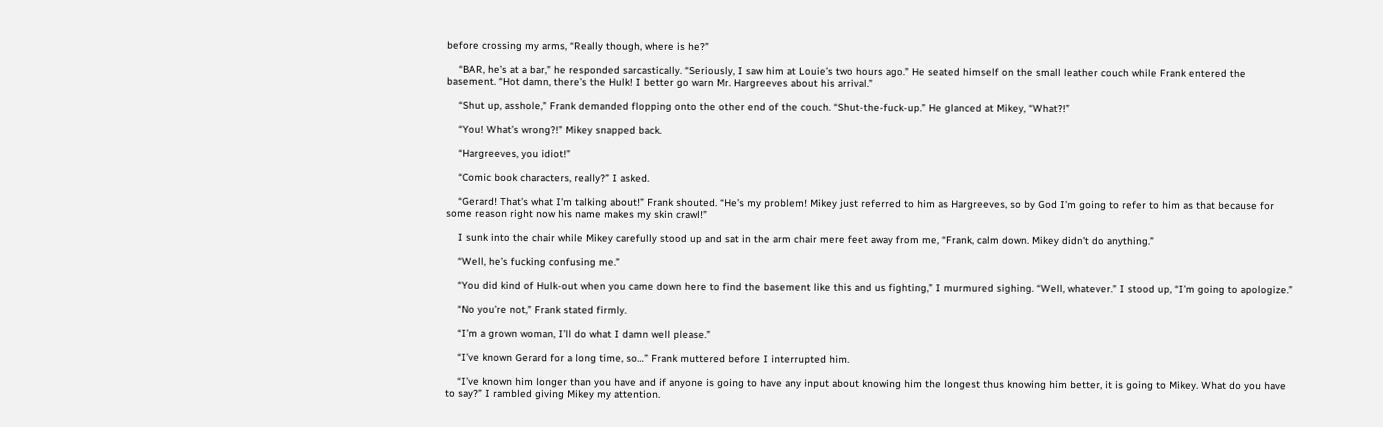before crossing my arms, “Really though, where is he?”

    “BAR, he’s at a bar,” he responded sarcastically. “Seriously, I saw him at Louie’s two hours ago.” He seated himself on the small leather couch while Frank entered the basement. “Hot damn, there’s the Hulk! I better go warn Mr. Hargreeves about his arrival.”

    “Shut up, asshole,” Frank demanded flopping onto the other end of the couch. “Shut-the-fuck-up.” He glanced at Mikey, “What?!”

    “You! What’s wrong?!” Mikey snapped back.

    “Hargreeves, you idiot!”

    “Comic book characters, really?” I asked.

    “Gerard! That’s what I’m talking about!” Frank shouted. “He’s my problem! Mikey just referred to him as Hargreeves, so by God I’m going to refer to him as that because for some reason right now his name makes my skin crawl!”

    I sunk into the chair while Mikey carefully stood up and sat in the arm chair mere feet away from me, “Frank, calm down. Mikey didn’t do anything.”

    “Well, he’s fucking confusing me.”

    “You did kind of Hulk-out when you came down here to find the basement like this and us fighting,” I murmured sighing. “Well, whatever.” I stood up, “I’m going to apologize.”

    “No you’re not,” Frank stated firmly.

    “I’m a grown woman, I’ll do what I damn well please.”

    “I’ve known Gerard for a long time, so…” Frank muttered before I interrupted him.

    “I’ve known him longer than you have and if anyone is going to have any input about knowing him the longest thus knowing him better, it is going to Mikey. What do you have to say?” I rambled giving Mikey my attention.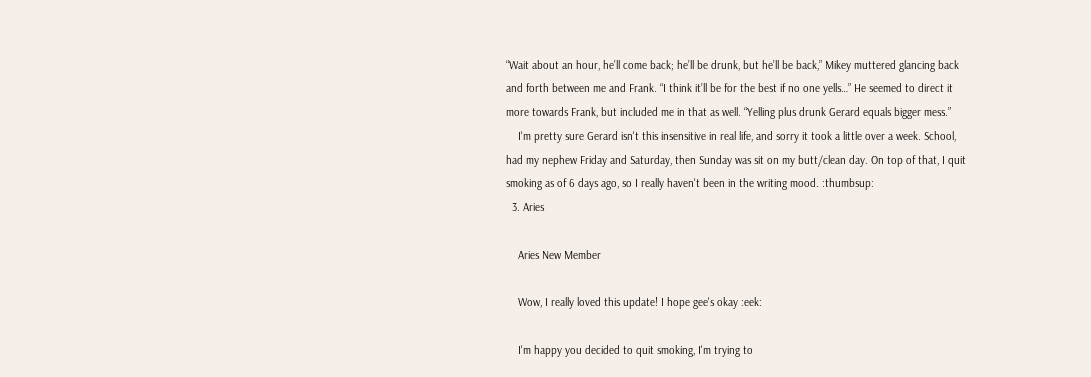“Wait about an hour, he’ll come back; he’ll be drunk, but he’ll be back,” Mikey muttered glancing back and forth between me and Frank. “I think it’ll be for the best if no one yells…” He seemed to direct it more towards Frank, but included me in that as well. “Yelling plus drunk Gerard equals bigger mess.”
    I'm pretty sure Gerard isn't this insensitive in real life, and sorry it took a little over a week. School, had my nephew Friday and Saturday, then Sunday was sit on my butt/clean day. On top of that, I quit smoking as of 6 days ago, so I really haven't been in the writing mood. :thumbsup:
  3. Aries

    Aries New Member

    Wow, I really loved this update! I hope gee's okay :eek:

    I'm happy you decided to quit smoking, I'm trying to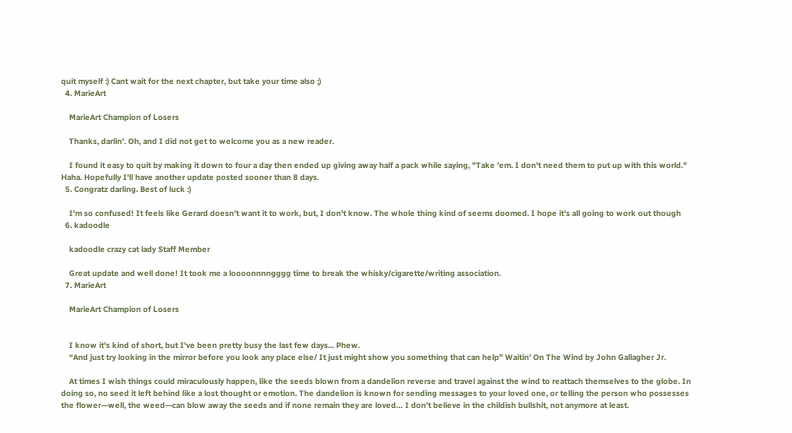quit myself :) Cant wait for the next chapter, but take your time also ;)
  4. MarieArt

    MarieArt Champion of Losers

    Thanks, darlin'. Oh, and I did not get to welcome you as a new reader.

    I found it easy to quit by making it down to four a day then ended up giving away half a pack while saying, "Take 'em. I don't need them to put up with this world." Haha. Hopefully I'll have another update posted sooner than 8 days.
  5. Congratz darling. Best of luck :)

    I'm so confused! It feels like Gerard doesn't want it to work, but, I don't know. The whole thing kind of seems doomed. I hope it's all going to work out though
  6. kadoodle

    kadoodle crazy cat lady Staff Member

    Great update and well done! It took me a loooonnnngggg time to break the whisky/cigarette/writing association.
  7. MarieArt

    MarieArt Champion of Losers


    I know it's kind of short, but I've been pretty busy the last few days... Phew.
    “And just try looking in the mirror before you look any place else/ It just might show you something that can help” Waitin’ On The Wind by John Gallagher Jr.

    At times I wish things could miraculously happen, like the seeds blown from a dandelion reverse and travel against the wind to reattach themselves to the globe. In doing so, no seed it left behind like a lost thought or emotion. The dandelion is known for sending messages to your loved one, or telling the person who possesses the flower—well, the weed—can blow away the seeds and if none remain they are loved… I don’t believe in the childish bullshit, not anymore at least.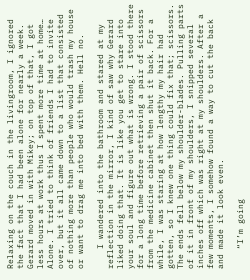Relaxing on the couch in the livingroom, I ignored the fact that I had been alone for nearly a week. Gerard moved in with Mikey; on top of that, I got less hours at work thus I spent more time at home… Alone. I tried to think of friends I had to invite over, but it all came down to a list that consisted of nothing more than people who would trash my house or want to drag me into bed with them. Hell no.

    I wandered into the bathroom and stared at my reflection in the mirror, I kind of saw why Gerard liked doing that. It is like you get to stare into your soul and figure out what is wrong. I stood there for a long time before retrieving a pair of scissors from the medicine cabinet then shut it back. For a while, I was staring at how lengthy my hair had gotten, so I knew one thing could fix that; scissors. The ends fell below my shoulder-blades. Pulling parts of it in front of my shoulders, I snipped several inches off which was right at my shoulders. After a few moments, I somehow found a way to cut the back and made it look even.

    “I’m going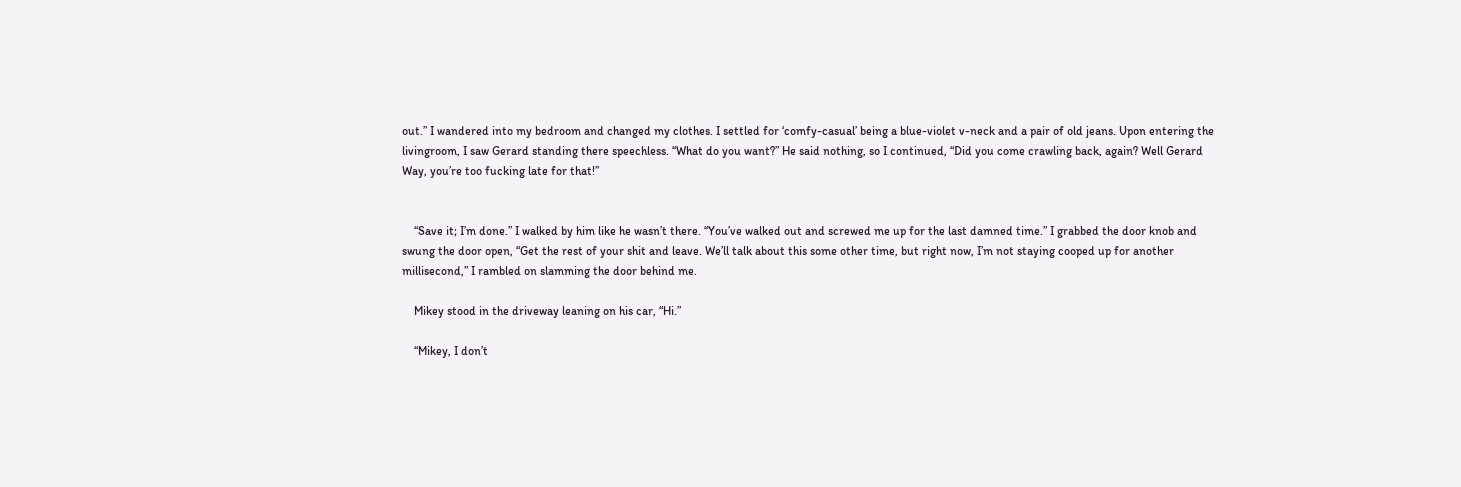out.” I wandered into my bedroom and changed my clothes. I settled for ‘comfy-casual’ being a blue-violet v-neck and a pair of old jeans. Upon entering the livingroom, I saw Gerard standing there speechless. “What do you want?” He said nothing, so I continued, “Did you come crawling back, again? Well Gerard Way, you’re too fucking late for that!”


    “Save it; I’m done.” I walked by him like he wasn’t there. “You’ve walked out and screwed me up for the last damned time.” I grabbed the door knob and swung the door open, “Get the rest of your shit and leave. We’ll talk about this some other time, but right now, I’m not staying cooped up for another millisecond,” I rambled on slamming the door behind me.

    Mikey stood in the driveway leaning on his car, “Hi.”

    “Mikey, I don’t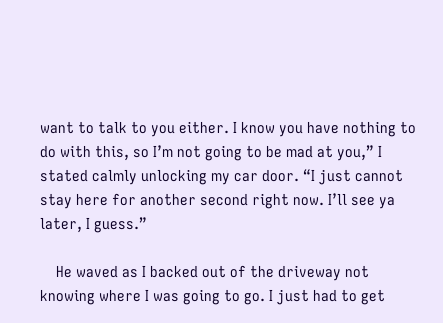want to talk to you either. I know you have nothing to do with this, so I’m not going to be mad at you,” I stated calmly unlocking my car door. “I just cannot stay here for another second right now. I’ll see ya later, I guess.”

    He waved as I backed out of the driveway not knowing where I was going to go. I just had to get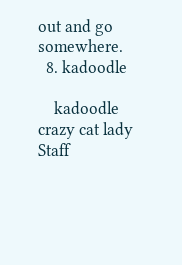out and go somewhere.
  8. kadoodle

    kadoodle crazy cat lady Staff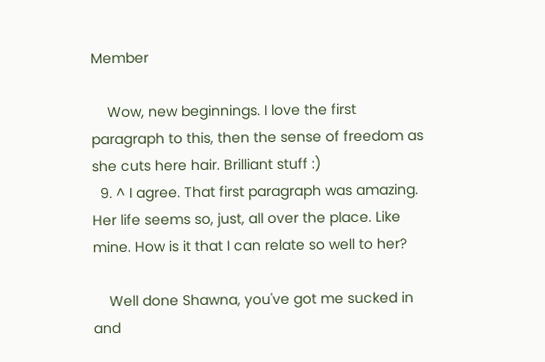Member

    Wow, new beginnings. I love the first paragraph to this, then the sense of freedom as she cuts here hair. Brilliant stuff :)
  9. ^ I agree. That first paragraph was amazing. Her life seems so, just, all over the place. Like mine. How is it that I can relate so well to her?

    Well done Shawna, you've got me sucked in and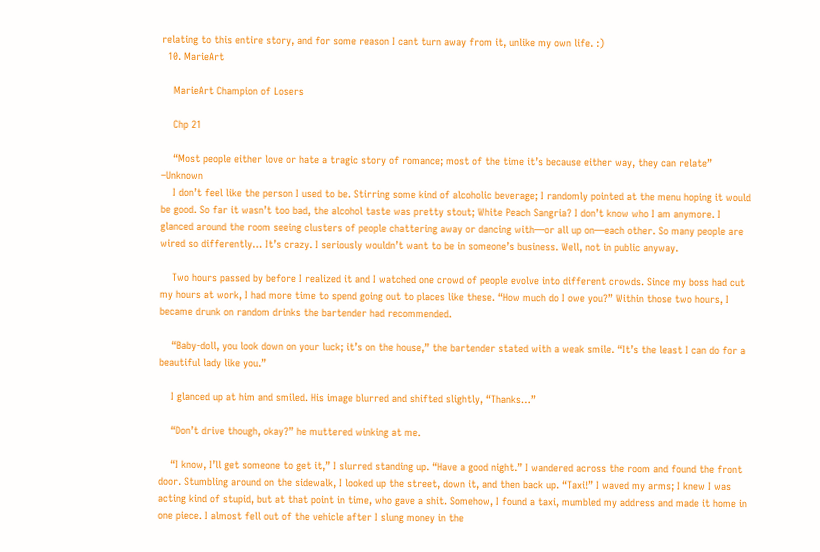relating to this entire story, and for some reason I cant turn away from it, unlike my own life. :)
  10. MarieArt

    MarieArt Champion of Losers

    Chp 21

    “Most people either love or hate a tragic story of romance; most of the time it’s because either way, they can relate” –Unknown
    I don’t feel like the person I used to be. Stirring some kind of alcoholic beverage; I randomly pointed at the menu hoping it would be good. So far it wasn’t too bad, the alcohol taste was pretty stout; White Peach Sangria? I don’t know who I am anymore. I glanced around the room seeing clusters of people chattering away or dancing with—or all up on—each other. So many people are wired so differently… It’s crazy. I seriously wouldn’t want to be in someone’s business. Well, not in public anyway.

    Two hours passed by before I realized it and I watched one crowd of people evolve into different crowds. Since my boss had cut my hours at work, I had more time to spend going out to places like these. “How much do I owe you?” Within those two hours, I became drunk on random drinks the bartender had recommended.

    “Baby-doll, you look down on your luck; it’s on the house,” the bartender stated with a weak smile. “It’s the least I can do for a beautiful lady like you.”

    I glanced up at him and smiled. His image blurred and shifted slightly, “Thanks…”

    “Don’t drive though, okay?” he muttered winking at me.

    “I know, I’ll get someone to get it,” I slurred standing up. “Have a good night.” I wandered across the room and found the front door. Stumbling around on the sidewalk, I looked up the street, down it, and then back up. “Taxi!” I waved my arms; I knew I was acting kind of stupid, but at that point in time, who gave a shit. Somehow, I found a taxi, mumbled my address and made it home in one piece. I almost fell out of the vehicle after I slung money in the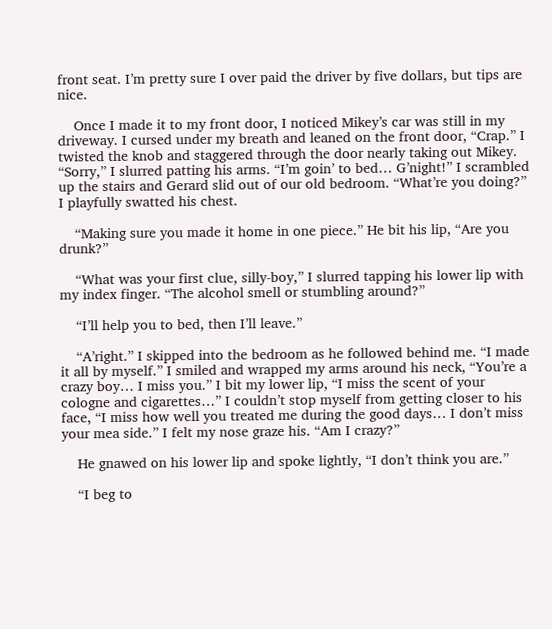front seat. I’m pretty sure I over paid the driver by five dollars, but tips are nice.

    Once I made it to my front door, I noticed Mikey’s car was still in my driveway. I cursed under my breath and leaned on the front door, “Crap.” I twisted the knob and staggered through the door nearly taking out Mikey. “Sorry,” I slurred patting his arms. “I’m goin’ to bed… G’night!” I scrambled up the stairs and Gerard slid out of our old bedroom. “What’re you doing?” I playfully swatted his chest.

    “Making sure you made it home in one piece.” He bit his lip, “Are you drunk?”

    “What was your first clue, silly-boy,” I slurred tapping his lower lip with my index finger. “The alcohol smell or stumbling around?”

    “I’ll help you to bed, then I’ll leave.”

    “A’right.” I skipped into the bedroom as he followed behind me. “I made it all by myself.” I smiled and wrapped my arms around his neck, “You’re a crazy boy… I miss you.” I bit my lower lip, “I miss the scent of your cologne and cigarettes…” I couldn’t stop myself from getting closer to his face, “I miss how well you treated me during the good days… I don’t miss your mea side.” I felt my nose graze his. “Am I crazy?”

    He gnawed on his lower lip and spoke lightly, “I don’t think you are.”

    “I beg to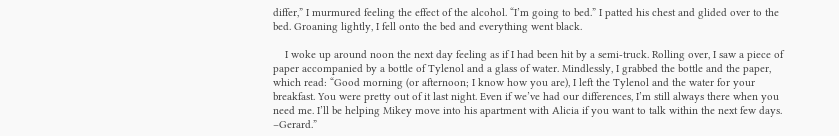differ,” I murmured feeling the effect of the alcohol. “I’m going to bed.” I patted his chest and glided over to the bed. Groaning lightly, I fell onto the bed and everything went black.

    I woke up around noon the next day feeling as if I had been hit by a semi-truck. Rolling over, I saw a piece of paper accompanied by a bottle of Tylenol and a glass of water. Mindlessly, I grabbed the bottle and the paper, which read: “Good morning (or afternoon; I know how you are), I left the Tylenol and the water for your breakfast. You were pretty out of it last night. Even if we’ve had our differences, I’m still always there when you need me. I’ll be helping Mikey move into his apartment with Alicia if you want to talk within the next few days. –Gerard.”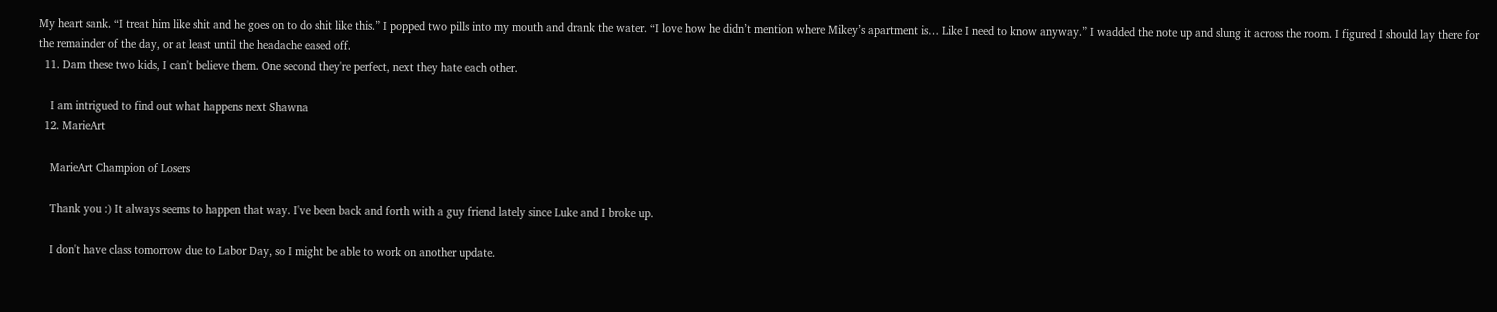My heart sank. “I treat him like shit and he goes on to do shit like this.” I popped two pills into my mouth and drank the water. “I love how he didn’t mention where Mikey’s apartment is… Like I need to know anyway.” I wadded the note up and slung it across the room. I figured I should lay there for the remainder of the day, or at least until the headache eased off.
  11. Dam these two kids, I can't believe them. One second they're perfect, next they hate each other.

    I am intrigued to find out what happens next Shawna
  12. MarieArt

    MarieArt Champion of Losers

    Thank you :) It always seems to happen that way. I've been back and forth with a guy friend lately since Luke and I broke up.

    I don't have class tomorrow due to Labor Day, so I might be able to work on another update.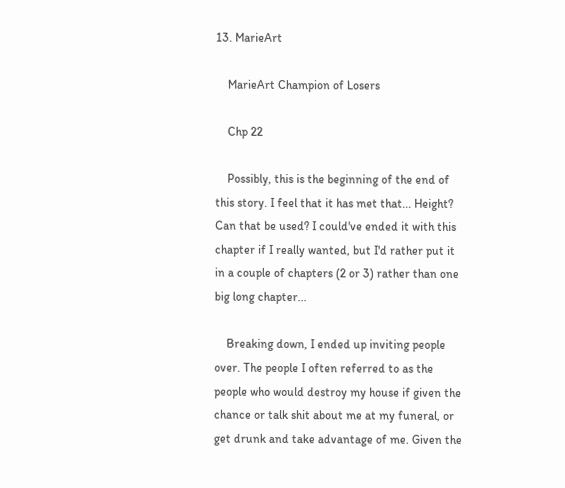13. MarieArt

    MarieArt Champion of Losers

    Chp 22

    Possibly, this is the beginning of the end of this story. I feel that it has met that... Height? Can that be used? I could've ended it with this chapter if I really wanted, but I'd rather put it in a couple of chapters (2 or 3) rather than one big long chapter...

    Breaking down, I ended up inviting people over. The people I often referred to as the people who would destroy my house if given the chance or talk shit about me at my funeral, or get drunk and take advantage of me. Given the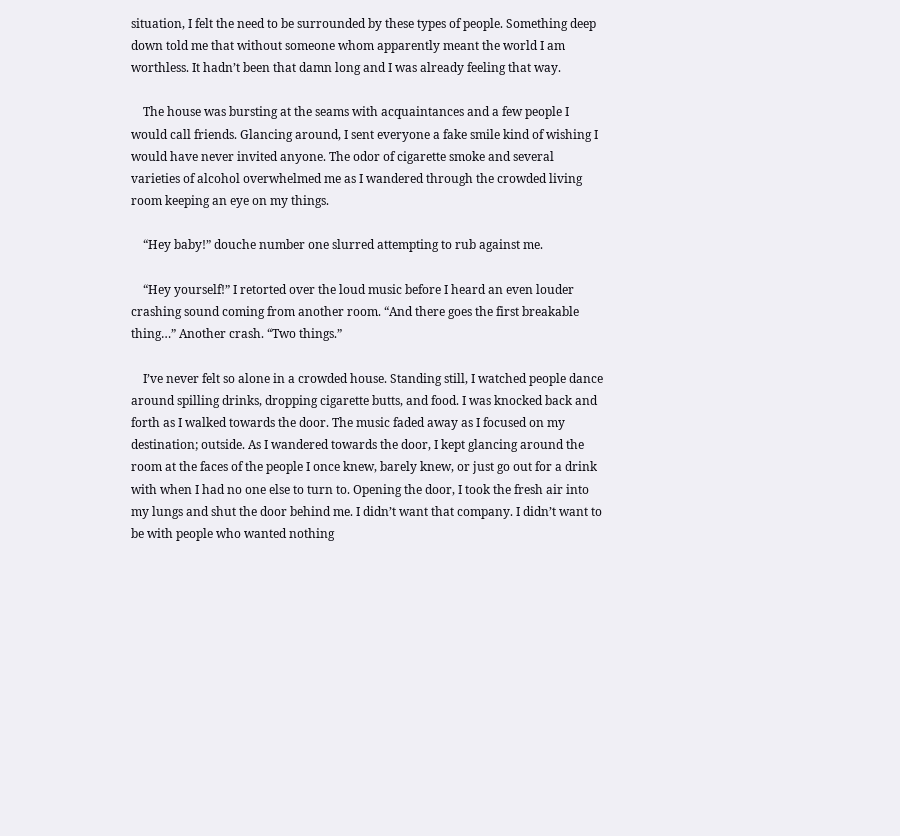situation, I felt the need to be surrounded by these types of people. Something deep down told me that without someone whom apparently meant the world I am worthless. It hadn’t been that damn long and I was already feeling that way.

    The house was bursting at the seams with acquaintances and a few people I would call friends. Glancing around, I sent everyone a fake smile kind of wishing I would have never invited anyone. The odor of cigarette smoke and several varieties of alcohol overwhelmed me as I wandered through the crowded living room keeping an eye on my things.

    “Hey baby!” douche number one slurred attempting to rub against me.

    “Hey yourself!” I retorted over the loud music before I heard an even louder crashing sound coming from another room. “And there goes the first breakable thing…” Another crash. “Two things.”

    I’ve never felt so alone in a crowded house. Standing still, I watched people dance around spilling drinks, dropping cigarette butts, and food. I was knocked back and forth as I walked towards the door. The music faded away as I focused on my destination; outside. As I wandered towards the door, I kept glancing around the room at the faces of the people I once knew, barely knew, or just go out for a drink with when I had no one else to turn to. Opening the door, I took the fresh air into my lungs and shut the door behind me. I didn’t want that company. I didn’t want to be with people who wanted nothing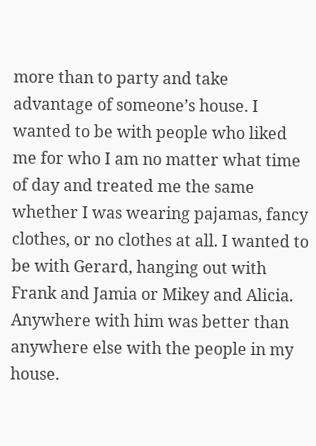more than to party and take advantage of someone’s house. I wanted to be with people who liked me for who I am no matter what time of day and treated me the same whether I was wearing pajamas, fancy clothes, or no clothes at all. I wanted to be with Gerard, hanging out with Frank and Jamia or Mikey and Alicia. Anywhere with him was better than anywhere else with the people in my house.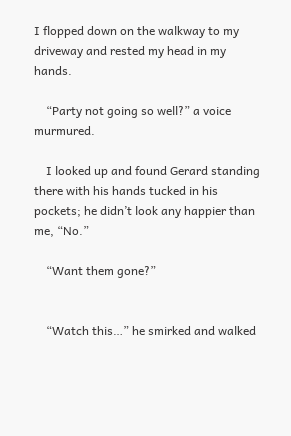I flopped down on the walkway to my driveway and rested my head in my hands.

    “Party not going so well?” a voice murmured.

    I looked up and found Gerard standing there with his hands tucked in his pockets; he didn’t look any happier than me, “No.”

    “Want them gone?”


    “Watch this…” he smirked and walked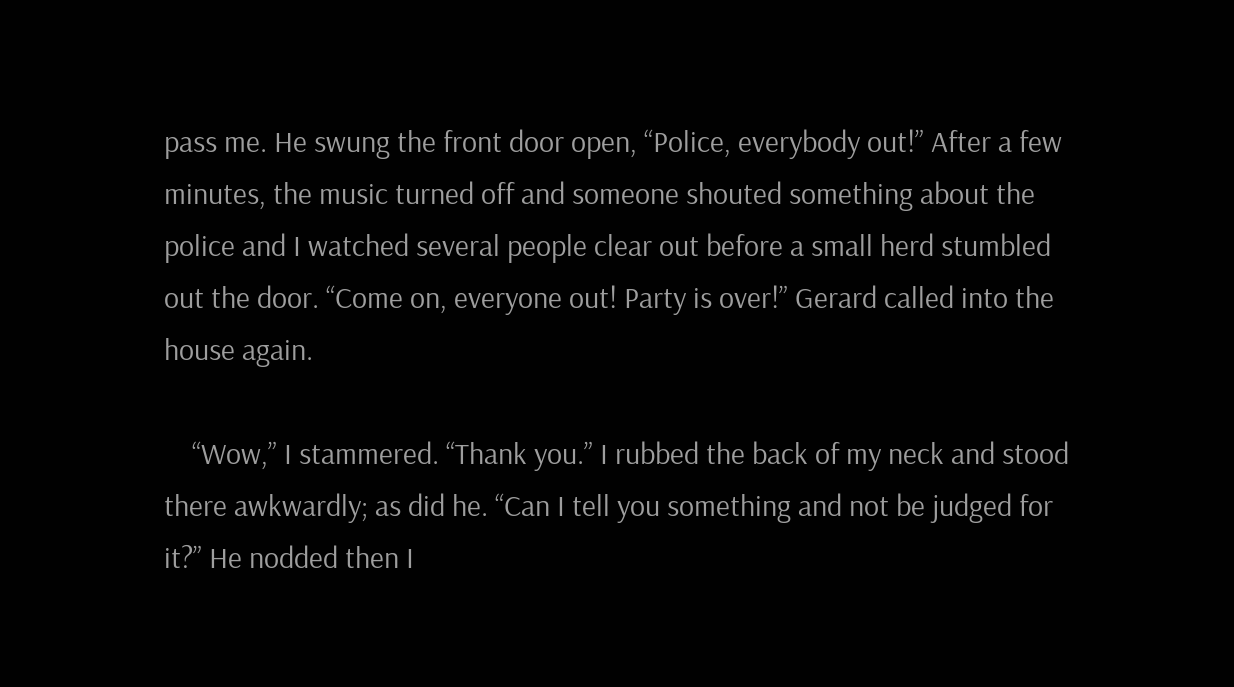pass me. He swung the front door open, “Police, everybody out!” After a few minutes, the music turned off and someone shouted something about the police and I watched several people clear out before a small herd stumbled out the door. “Come on, everyone out! Party is over!” Gerard called into the house again.

    “Wow,” I stammered. “Thank you.” I rubbed the back of my neck and stood there awkwardly; as did he. “Can I tell you something and not be judged for it?” He nodded then I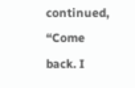continued, “Come back. I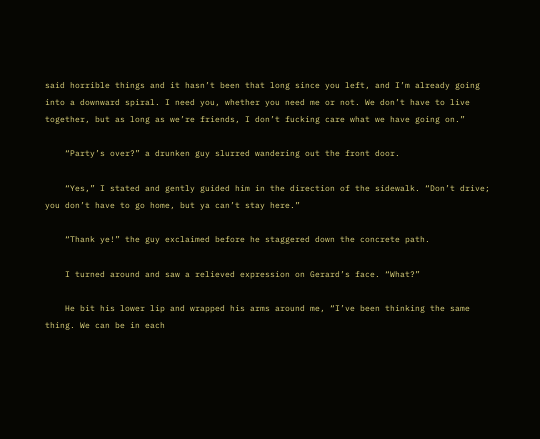said horrible things and it hasn’t been that long since you left, and I’m already going into a downward spiral. I need you, whether you need me or not. We don’t have to live together, but as long as we’re friends, I don’t fucking care what we have going on.”

    “Party’s over?” a drunken guy slurred wandering out the front door.

    “Yes,” I stated and gently guided him in the direction of the sidewalk. “Don’t drive; you don’t have to go home, but ya can’t stay here.”

    “Thank ye!” the guy exclaimed before he staggered down the concrete path.

    I turned around and saw a relieved expression on Gerard’s face. “What?”

    He bit his lower lip and wrapped his arms around me, “I’ve been thinking the same thing. We can be in each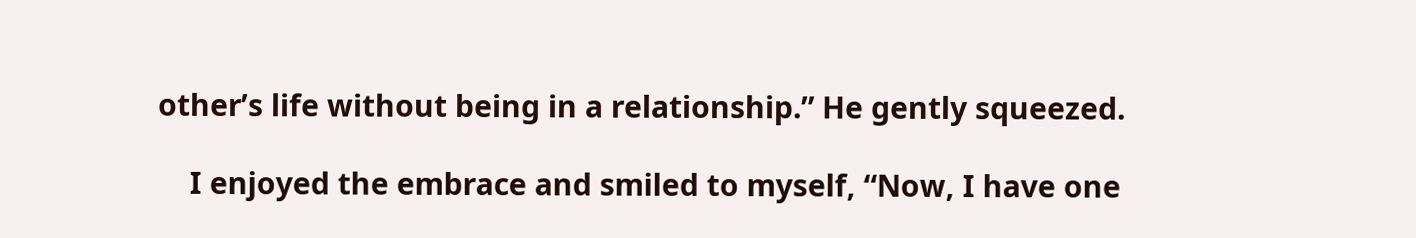other’s life without being in a relationship.” He gently squeezed.

    I enjoyed the embrace and smiled to myself, “Now, I have one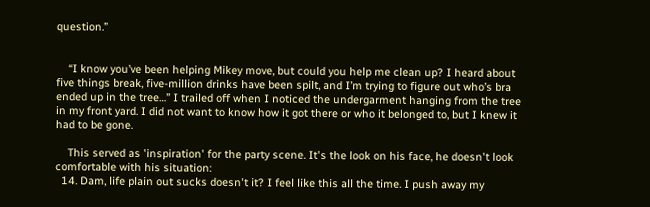question.”


    “I know you’ve been helping Mikey move, but could you help me clean up? I heard about five things break, five-million drinks have been spilt, and I’m trying to figure out who’s bra ended up in the tree…” I trailed off when I noticed the undergarment hanging from the tree in my front yard. I did not want to know how it got there or who it belonged to, but I knew it had to be gone.

    This served as 'inspiration' for the party scene. It's the look on his face, he doesn't look comfortable with his situation:
  14. Dam, life plain out sucks doesn't it? I feel like this all the time. I push away my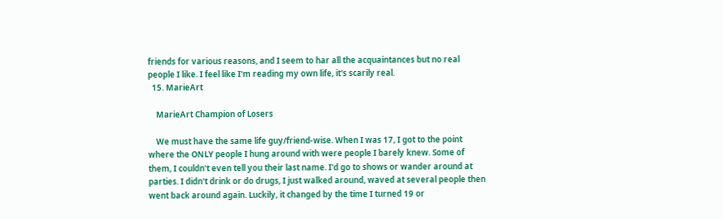friends for various reasons, and I seem to har all the acquaintances but no real people I like. I feel like I'm reading my own life, it's scarily real.
  15. MarieArt

    MarieArt Champion of Losers

    We must have the same life guy/friend-wise. When I was 17, I got to the point where the ONLY people I hung around with were people I barely knew. Some of them, I couldn't even tell you their last name. I'd go to shows or wander around at parties. I didn't drink or do drugs, I just walked around, waved at several people then went back around again. Luckily, it changed by the time I turned 19 or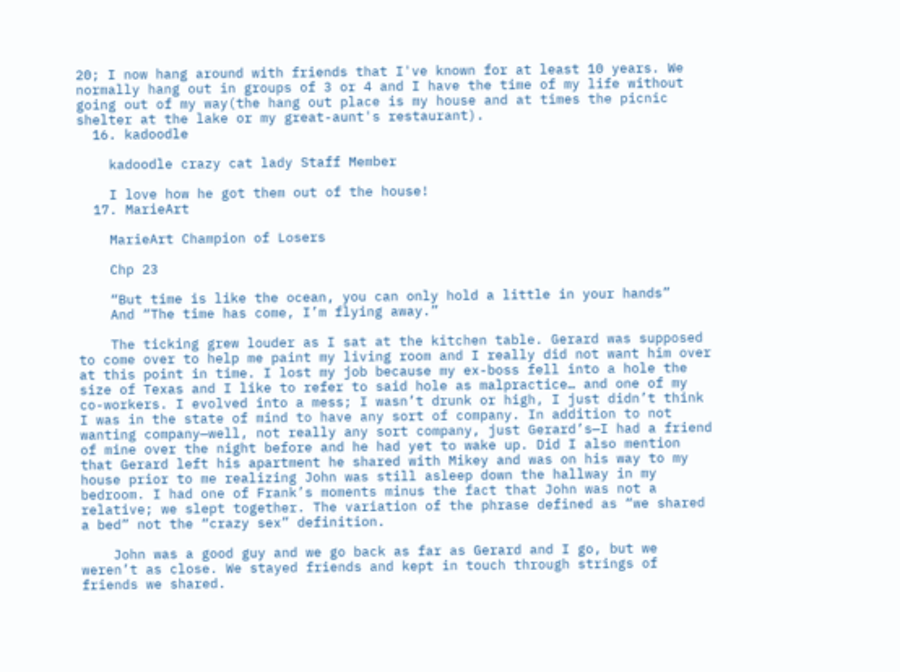20; I now hang around with friends that I've known for at least 10 years. We normally hang out in groups of 3 or 4 and I have the time of my life without going out of my way(the hang out place is my house and at times the picnic shelter at the lake or my great-aunt's restaurant).
  16. kadoodle

    kadoodle crazy cat lady Staff Member

    I love how he got them out of the house!
  17. MarieArt

    MarieArt Champion of Losers

    Chp 23

    “But time is like the ocean, you can only hold a little in your hands”
    And “The time has come, I’m flying away.”

    The ticking grew louder as I sat at the kitchen table. Gerard was supposed to come over to help me paint my living room and I really did not want him over at this point in time. I lost my job because my ex-boss fell into a hole the size of Texas and I like to refer to said hole as malpractice… and one of my co-workers. I evolved into a mess; I wasn’t drunk or high, I just didn’t think I was in the state of mind to have any sort of company. In addition to not wanting company—well, not really any sort company, just Gerard’s—I had a friend of mine over the night before and he had yet to wake up. Did I also mention that Gerard left his apartment he shared with Mikey and was on his way to my house prior to me realizing John was still asleep down the hallway in my bedroom. I had one of Frank’s moments minus the fact that John was not a relative; we slept together. The variation of the phrase defined as “we shared a bed” not the “crazy sex” definition.

    John was a good guy and we go back as far as Gerard and I go, but we weren’t as close. We stayed friends and kept in touch through strings of friends we shared.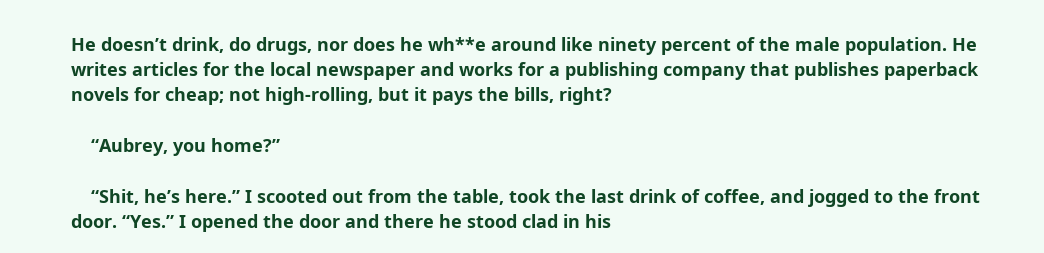He doesn’t drink, do drugs, nor does he wh**e around like ninety percent of the male population. He writes articles for the local newspaper and works for a publishing company that publishes paperback novels for cheap; not high-rolling, but it pays the bills, right?

    “Aubrey, you home?”

    “Shit, he’s here.” I scooted out from the table, took the last drink of coffee, and jogged to the front door. “Yes.” I opened the door and there he stood clad in his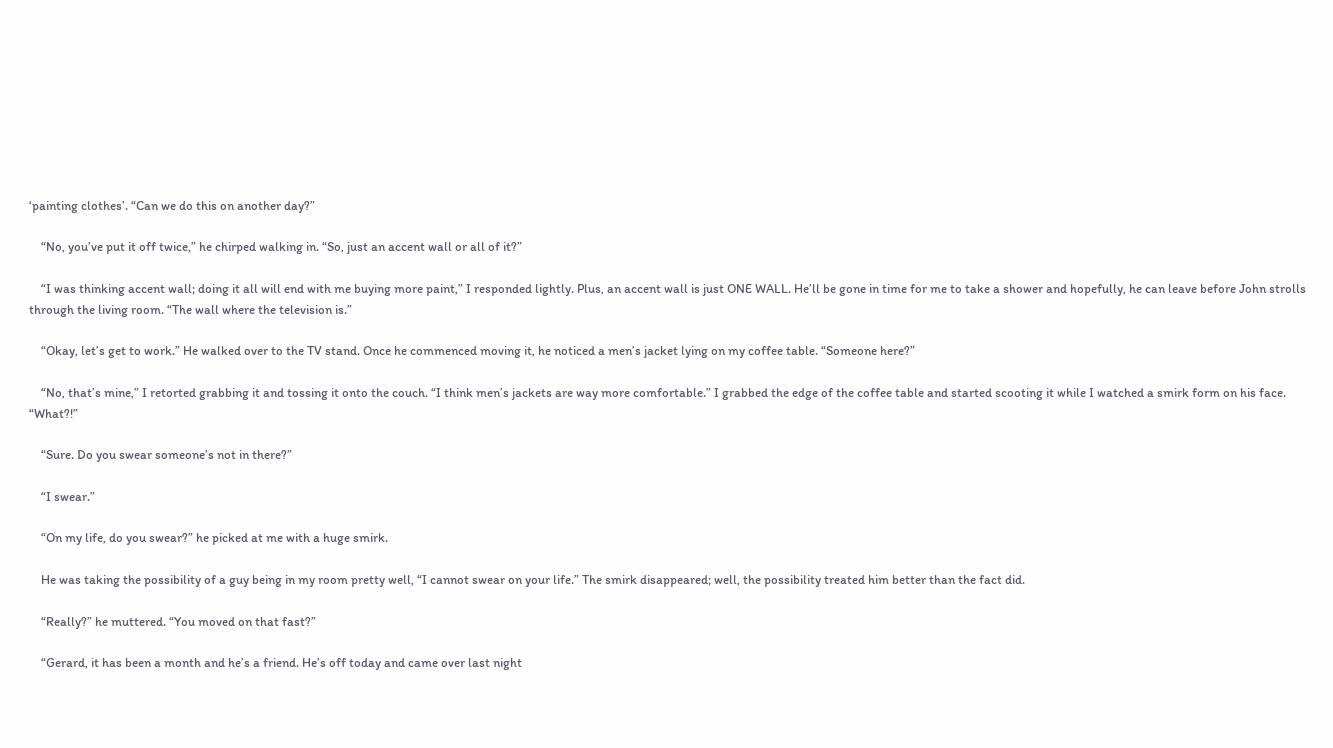‘painting clothes’. “Can we do this on another day?”

    “No, you’ve put it off twice,” he chirped walking in. “So, just an accent wall or all of it?”

    “I was thinking accent wall; doing it all will end with me buying more paint,” I responded lightly. Plus, an accent wall is just ONE WALL. He’ll be gone in time for me to take a shower and hopefully, he can leave before John strolls through the living room. “The wall where the television is.”

    “Okay, let’s get to work.” He walked over to the TV stand. Once he commenced moving it, he noticed a men’s jacket lying on my coffee table. “Someone here?”

    “No, that’s mine,” I retorted grabbing it and tossing it onto the couch. “I think men’s jackets are way more comfortable.” I grabbed the edge of the coffee table and started scooting it while I watched a smirk form on his face. “What?!”

    “Sure. Do you swear someone’s not in there?”

    “I swear.”

    “On my life, do you swear?” he picked at me with a huge smirk.

    He was taking the possibility of a guy being in my room pretty well, “I cannot swear on your life.” The smirk disappeared; well, the possibility treated him better than the fact did.

    “Really?” he muttered. “You moved on that fast?”

    “Gerard, it has been a month and he’s a friend. He’s off today and came over last night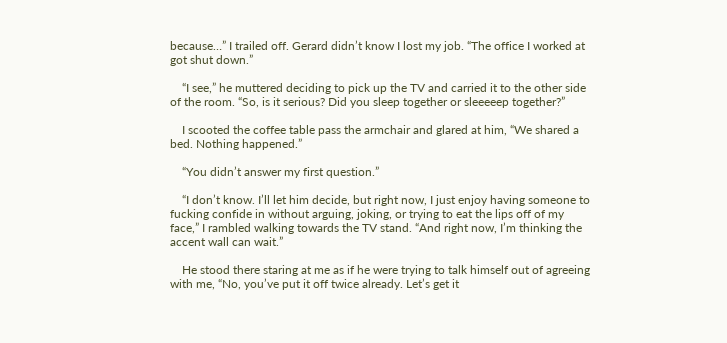because…” I trailed off. Gerard didn’t know I lost my job. “The office I worked at got shut down.”

    “I see,” he muttered deciding to pick up the TV and carried it to the other side of the room. “So, is it serious? Did you sleep together or sleeeeep together?”

    I scooted the coffee table pass the armchair and glared at him, “We shared a bed. Nothing happened.”

    “You didn’t answer my first question.”

    “I don’t know. I’ll let him decide, but right now, I just enjoy having someone to fucking confide in without arguing, joking, or trying to eat the lips off of my face,” I rambled walking towards the TV stand. “And right now, I’m thinking the accent wall can wait.”

    He stood there staring at me as if he were trying to talk himself out of agreeing with me, “No, you’ve put it off twice already. Let’s get it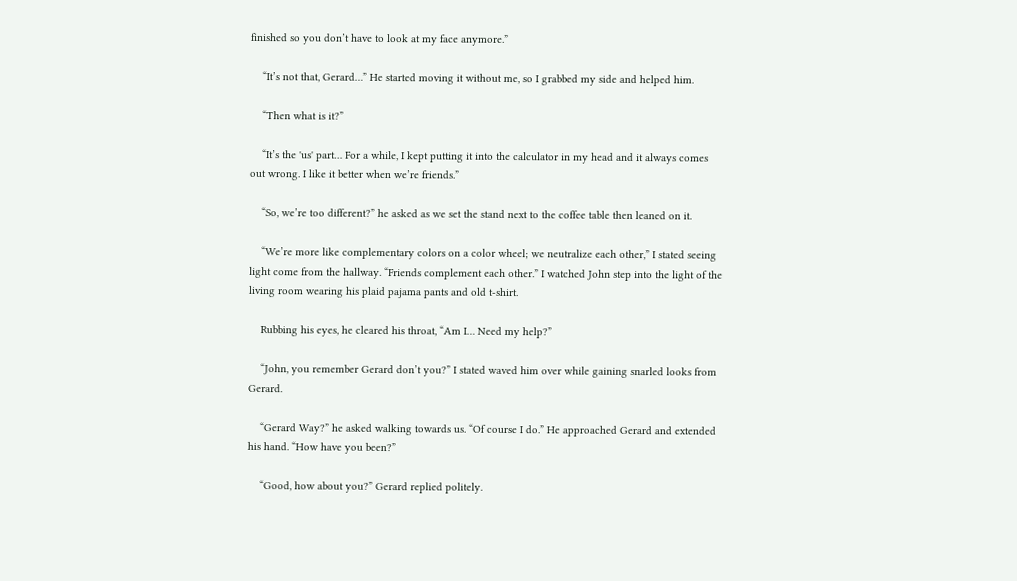finished so you don’t have to look at my face anymore.”

    “It’s not that, Gerard…” He started moving it without me, so I grabbed my side and helped him.

    “Then what is it?”

    “It’s the 'us' part… For a while, I kept putting it into the calculator in my head and it always comes out wrong. I like it better when we’re friends.”

    “So, we’re too different?” he asked as we set the stand next to the coffee table then leaned on it.

    “We’re more like complementary colors on a color wheel; we neutralize each other,” I stated seeing light come from the hallway. “Friends complement each other.” I watched John step into the light of the living room wearing his plaid pajama pants and old t-shirt.

    Rubbing his eyes, he cleared his throat, “Am I… Need my help?”

    “John, you remember Gerard don’t you?” I stated waved him over while gaining snarled looks from Gerard.

    “Gerard Way?” he asked walking towards us. “Of course I do.” He approached Gerard and extended his hand. “How have you been?”

    “Good, how about you?” Gerard replied politely.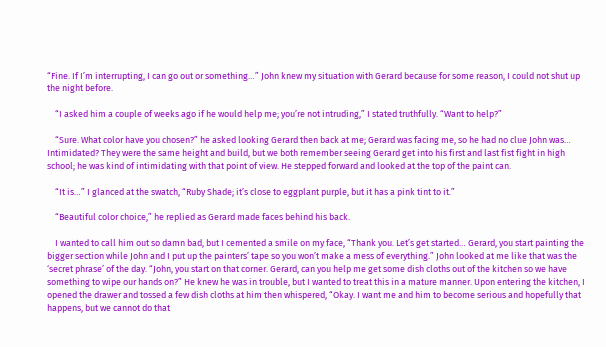“Fine. If I’m interrupting, I can go out or something…” John knew my situation with Gerard because for some reason, I could not shut up the night before.

    “I asked him a couple of weeks ago if he would help me; you’re not intruding,” I stated truthfully. “Want to help?”

    “Sure. What color have you chosen?” he asked looking Gerard then back at me; Gerard was facing me, so he had no clue John was… Intimidated? They were the same height and build, but we both remember seeing Gerard get into his first and last fist fight in high school; he was kind of intimidating with that point of view. He stepped forward and looked at the top of the paint can.

    “It is…” I glanced at the swatch, “Ruby Shade; it’s close to eggplant purple, but it has a pink tint to it.”

    “Beautiful color choice,” he replied as Gerard made faces behind his back.

    I wanted to call him out so damn bad, but I cemented a smile on my face, “Thank you. Let’s get started… Gerard, you start painting the bigger section while John and I put up the painters’ tape so you won’t make a mess of everything.” John looked at me like that was the ‘secret phrase’ of the day. “John, you start on that corner. Gerard, can you help me get some dish cloths out of the kitchen so we have something to wipe our hands on?” He knew he was in trouble, but I wanted to treat this in a mature manner. Upon entering the kitchen, I opened the drawer and tossed a few dish cloths at him then whispered, “Okay. I want me and him to become serious and hopefully that happens, but we cannot do that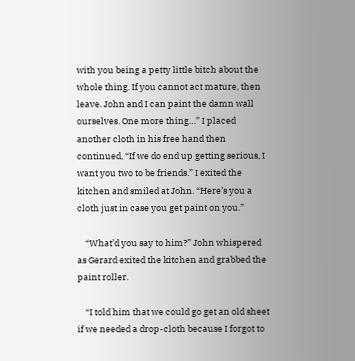with you being a petty little bitch about the whole thing. If you cannot act mature, then leave. John and I can paint the damn wall ourselves. One more thing…” I placed another cloth in his free hand then continued, “If we do end up getting serious, I want you two to be friends.” I exited the kitchen and smiled at John. “Here’s you a cloth just in case you get paint on you.”

    “What’d you say to him?” John whispered as Gerard exited the kitchen and grabbed the paint roller.

    “I told him that we could go get an old sheet if we needed a drop-cloth because I forgot to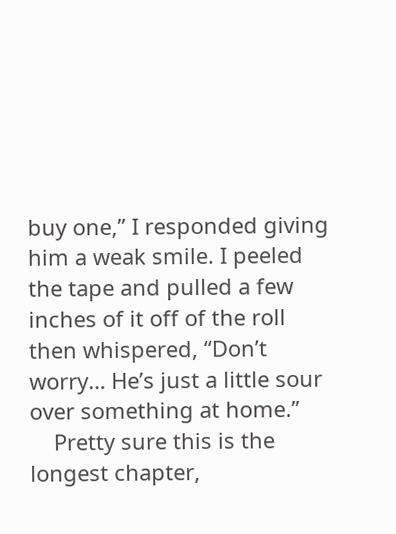buy one,” I responded giving him a weak smile. I peeled the tape and pulled a few inches of it off of the roll then whispered, “Don’t worry… He’s just a little sour over something at home.”
    Pretty sure this is the longest chapter,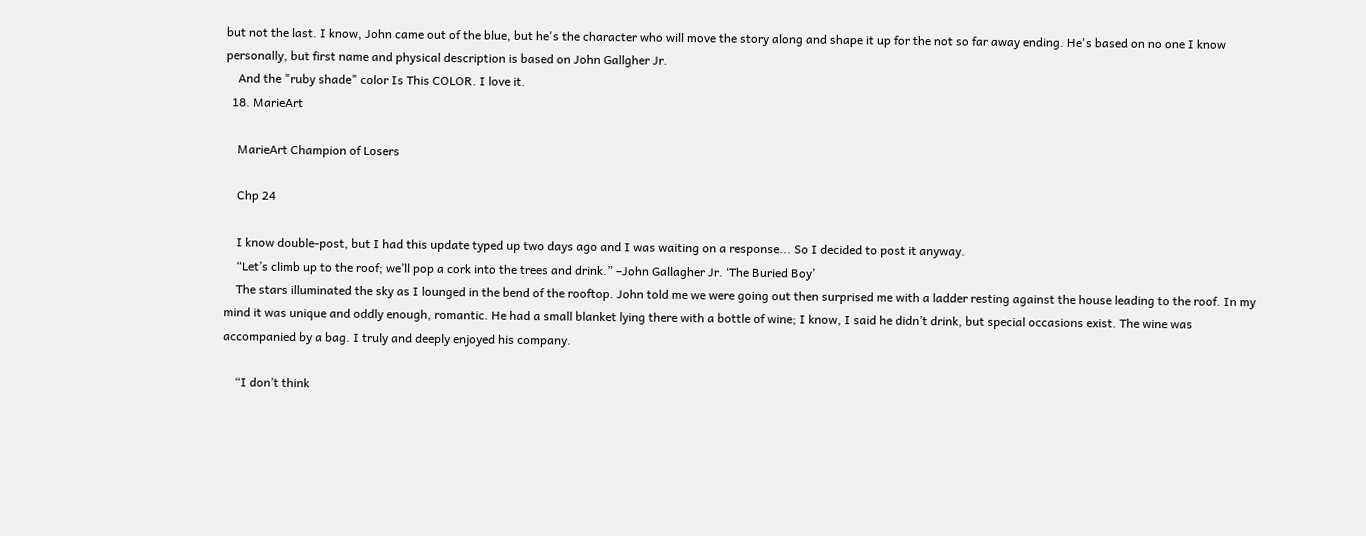but not the last. I know, John came out of the blue, but he's the character who will move the story along and shape it up for the not so far away ending. He's based on no one I know personally, but first name and physical description is based on John Gallgher Jr.
    And the "ruby shade" color Is This COLOR. I love it.
  18. MarieArt

    MarieArt Champion of Losers

    Chp 24

    I know double-post, but I had this update typed up two days ago and I was waiting on a response... So I decided to post it anyway.
    “Let’s climb up to the roof; we’ll pop a cork into the trees and drink.” –John Gallagher Jr. ‘The Buried Boy’
    The stars illuminated the sky as I lounged in the bend of the rooftop. John told me we were going out then surprised me with a ladder resting against the house leading to the roof. In my mind it was unique and oddly enough, romantic. He had a small blanket lying there with a bottle of wine; I know, I said he didn’t drink, but special occasions exist. The wine was accompanied by a bag. I truly and deeply enjoyed his company.

    “I don’t think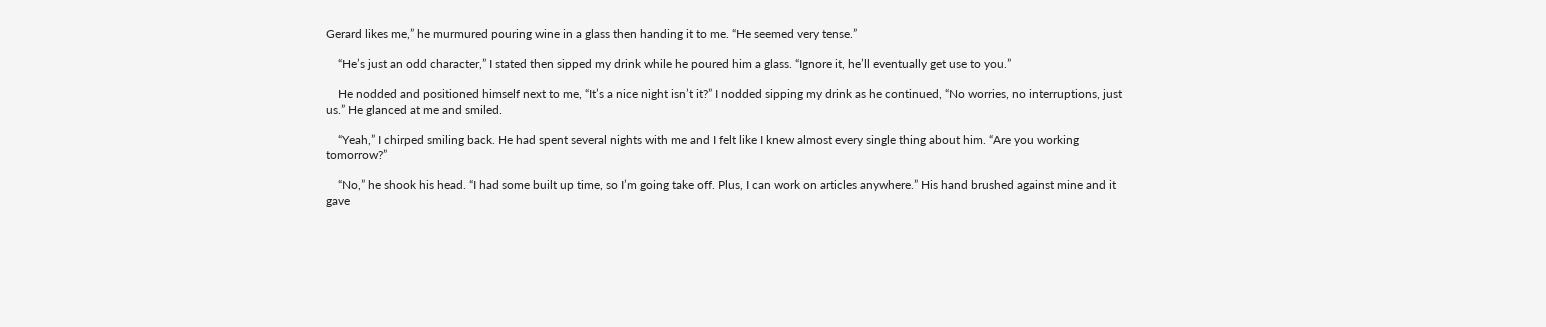Gerard likes me,” he murmured pouring wine in a glass then handing it to me. “He seemed very tense.”

    “He’s just an odd character,” I stated then sipped my drink while he poured him a glass. “Ignore it, he’ll eventually get use to you.”

    He nodded and positioned himself next to me, “It’s a nice night isn’t it?” I nodded sipping my drink as he continued, “No worries, no interruptions, just us.” He glanced at me and smiled.

    “Yeah,” I chirped smiling back. He had spent several nights with me and I felt like I knew almost every single thing about him. “Are you working tomorrow?”

    “No,” he shook his head. “I had some built up time, so I’m going take off. Plus, I can work on articles anywhere.” His hand brushed against mine and it gave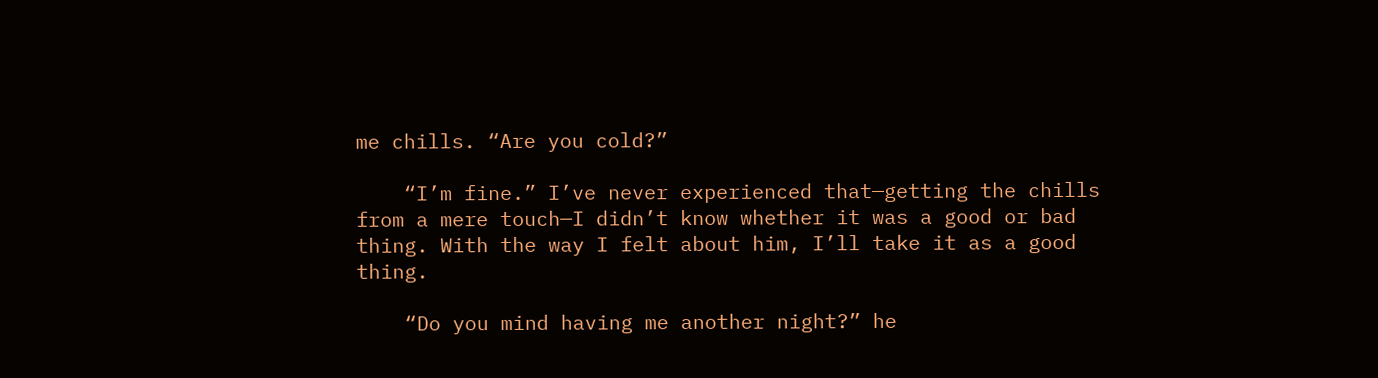me chills. “Are you cold?”

    “I’m fine.” I’ve never experienced that—getting the chills from a mere touch—I didn’t know whether it was a good or bad thing. With the way I felt about him, I’ll take it as a good thing.

    “Do you mind having me another night?” he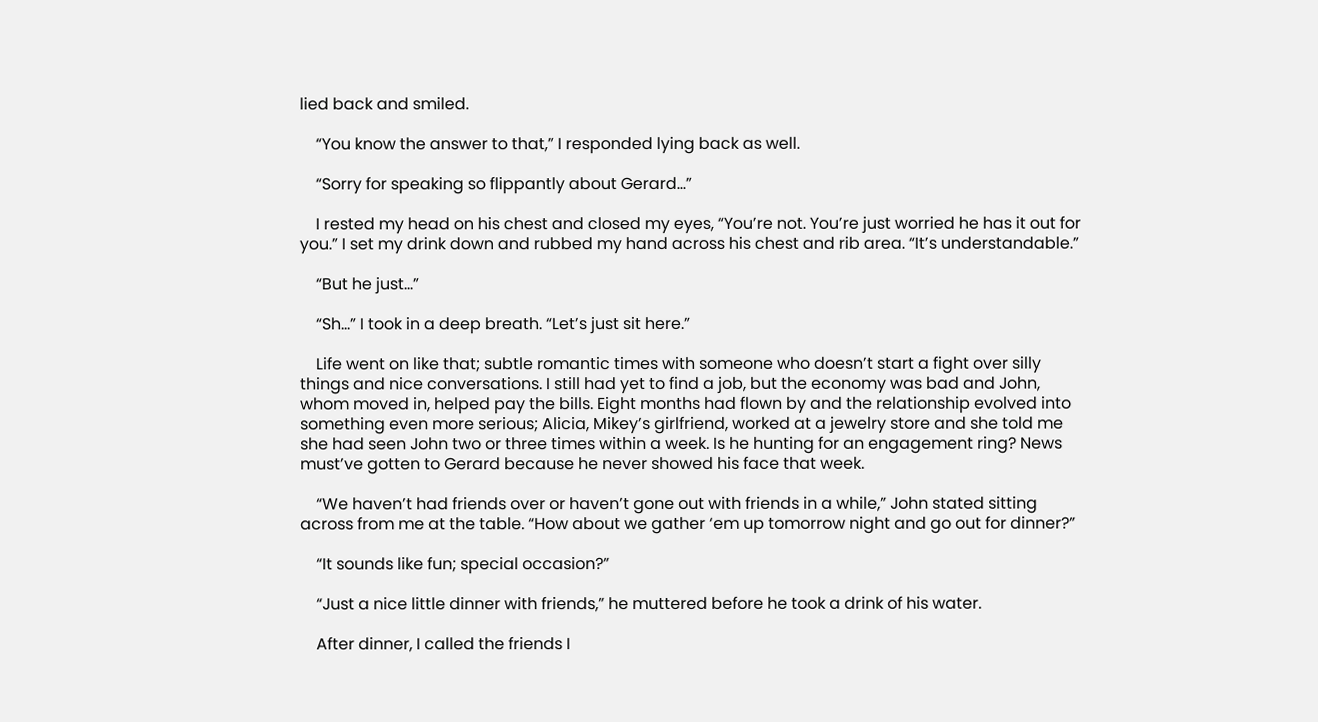lied back and smiled.

    “You know the answer to that,” I responded lying back as well.

    “Sorry for speaking so flippantly about Gerard…”

    I rested my head on his chest and closed my eyes, “You’re not. You’re just worried he has it out for you.” I set my drink down and rubbed my hand across his chest and rib area. “It’s understandable.”

    “But he just…”

    “Sh…” I took in a deep breath. “Let’s just sit here.”

    Life went on like that; subtle romantic times with someone who doesn’t start a fight over silly things and nice conversations. I still had yet to find a job, but the economy was bad and John, whom moved in, helped pay the bills. Eight months had flown by and the relationship evolved into something even more serious; Alicia, Mikey’s girlfriend, worked at a jewelry store and she told me she had seen John two or three times within a week. Is he hunting for an engagement ring? News must’ve gotten to Gerard because he never showed his face that week.

    “We haven’t had friends over or haven’t gone out with friends in a while,” John stated sitting across from me at the table. “How about we gather ‘em up tomorrow night and go out for dinner?”

    “It sounds like fun; special occasion?”

    “Just a nice little dinner with friends,” he muttered before he took a drink of his water.

    After dinner, I called the friends I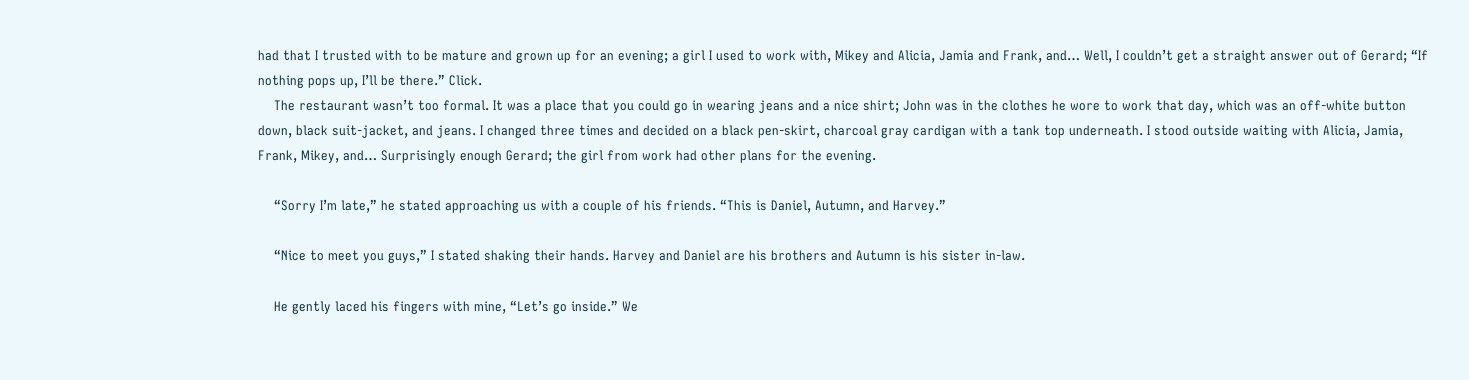had that I trusted with to be mature and grown up for an evening; a girl I used to work with, Mikey and Alicia, Jamia and Frank, and… Well, I couldn’t get a straight answer out of Gerard; “If nothing pops up, I’ll be there.” Click.
    The restaurant wasn’t too formal. It was a place that you could go in wearing jeans and a nice shirt; John was in the clothes he wore to work that day, which was an off-white button down, black suit-jacket, and jeans. I changed three times and decided on a black pen-skirt, charcoal gray cardigan with a tank top underneath. I stood outside waiting with Alicia, Jamia, Frank, Mikey, and… Surprisingly enough Gerard; the girl from work had other plans for the evening.

    “Sorry I’m late,” he stated approaching us with a couple of his friends. “This is Daniel, Autumn, and Harvey.”

    “Nice to meet you guys,” I stated shaking their hands. Harvey and Daniel are his brothers and Autumn is his sister in-law.

    He gently laced his fingers with mine, “Let’s go inside.” We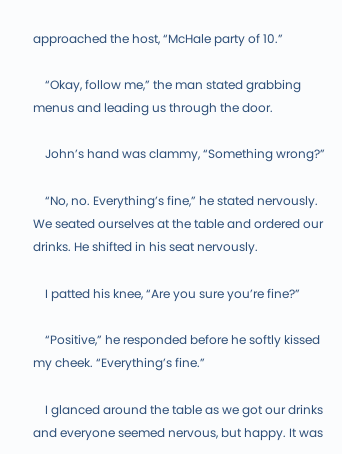approached the host, “McHale party of 10.”

    “Okay, follow me,” the man stated grabbing menus and leading us through the door.

    John’s hand was clammy, “Something wrong?”

    “No, no. Everything’s fine,” he stated nervously. We seated ourselves at the table and ordered our drinks. He shifted in his seat nervously.

    I patted his knee, “Are you sure you’re fine?”

    “Positive,” he responded before he softly kissed my cheek. “Everything’s fine.”

    I glanced around the table as we got our drinks and everyone seemed nervous, but happy. It was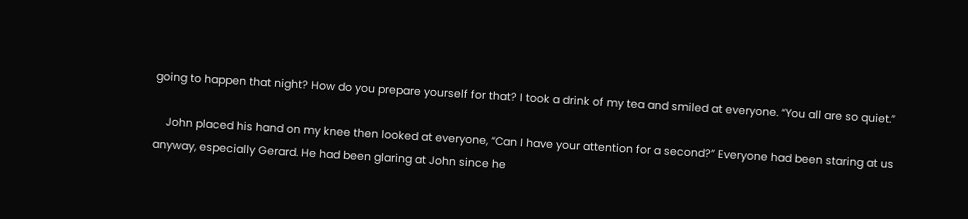going to happen that night? How do you prepare yourself for that? I took a drink of my tea and smiled at everyone. “You all are so quiet.”

    John placed his hand on my knee then looked at everyone, “Can I have your attention for a second?” Everyone had been staring at us anyway, especially Gerard. He had been glaring at John since he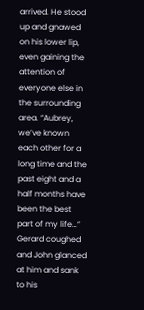arrived. He stood up and gnawed on his lower lip, even gaining the attention of everyone else in the surrounding area. “Aubrey, we’ve known each other for a long time and the past eight and a half months have been the best part of my life…” Gerard coughed and John glanced at him and sank to his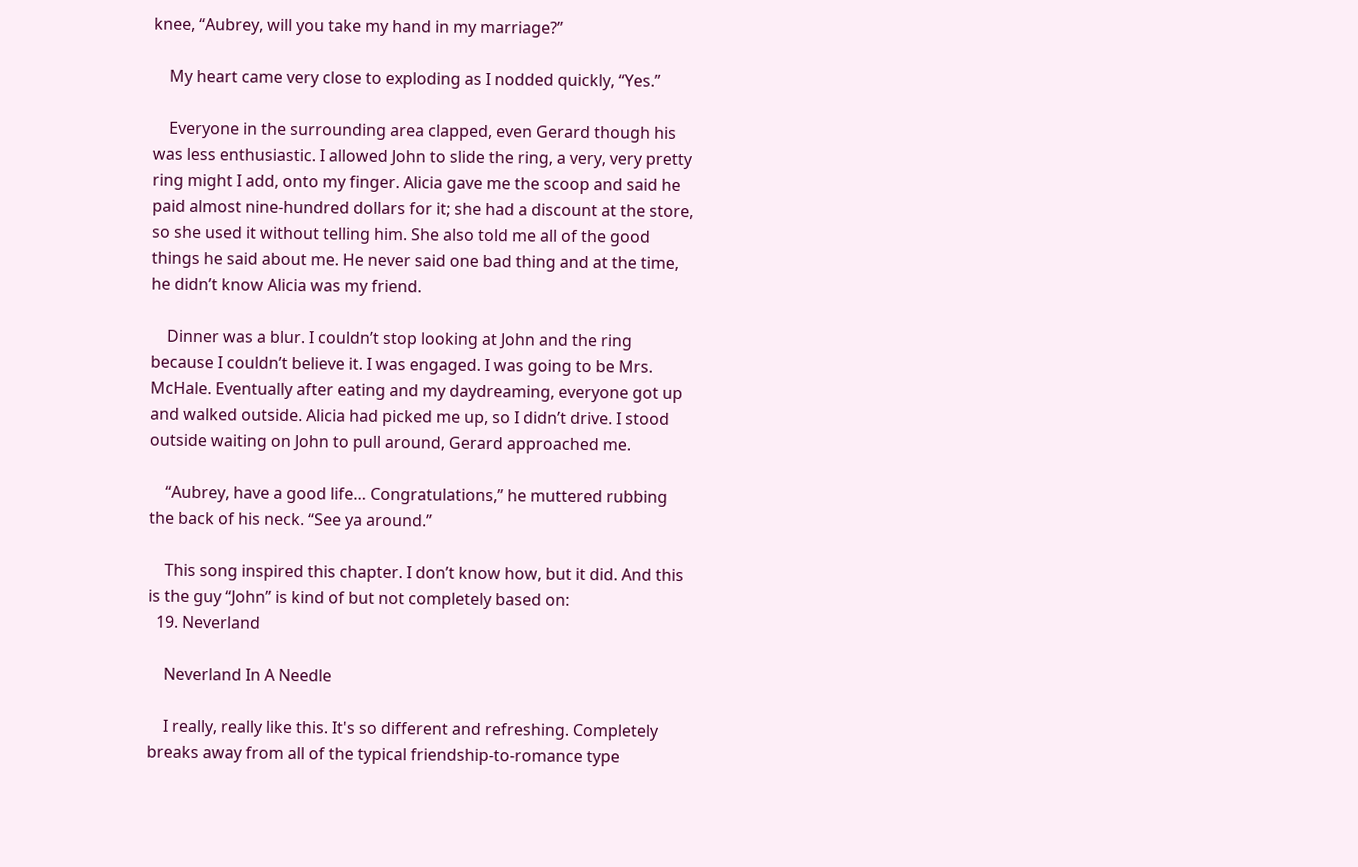knee, “Aubrey, will you take my hand in my marriage?”

    My heart came very close to exploding as I nodded quickly, “Yes.”

    Everyone in the surrounding area clapped, even Gerard though his was less enthusiastic. I allowed John to slide the ring, a very, very pretty ring might I add, onto my finger. Alicia gave me the scoop and said he paid almost nine-hundred dollars for it; she had a discount at the store, so she used it without telling him. She also told me all of the good things he said about me. He never said one bad thing and at the time, he didn’t know Alicia was my friend.

    Dinner was a blur. I couldn’t stop looking at John and the ring because I couldn’t believe it. I was engaged. I was going to be Mrs. McHale. Eventually after eating and my daydreaming, everyone got up and walked outside. Alicia had picked me up, so I didn’t drive. I stood outside waiting on John to pull around, Gerard approached me.

    “Aubrey, have a good life… Congratulations,” he muttered rubbing the back of his neck. “See ya around.”

    This song inspired this chapter. I don’t know how, but it did. And this is the guy “John” is kind of but not completely based on:
  19. Neverland

    Neverland In A Needle

    I really, really like this. It's so different and refreshing. Completely breaks away from all of the typical friendship-to-romance type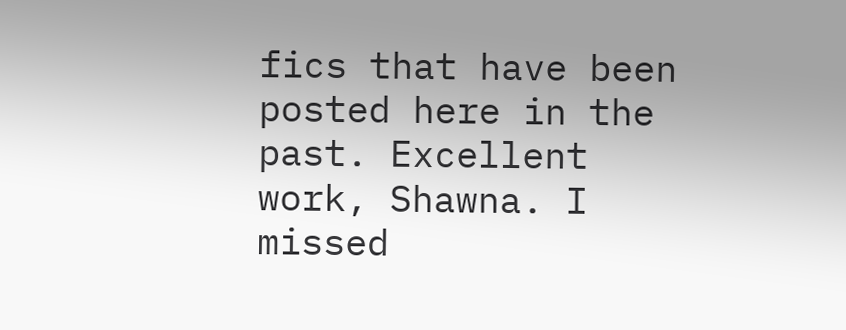fics that have been posted here in the past. Excellent work, Shawna. I missed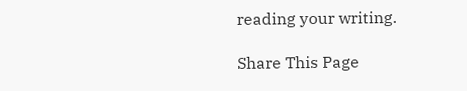reading your writing.

Share This Page